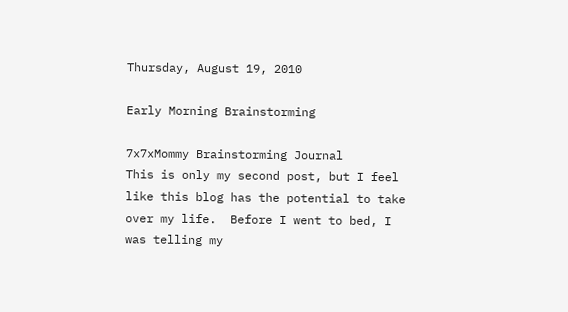Thursday, August 19, 2010

Early Morning Brainstorming

7x7xMommy Brainstorming Journal
This is only my second post, but I feel like this blog has the potential to take over my life.  Before I went to bed, I was telling my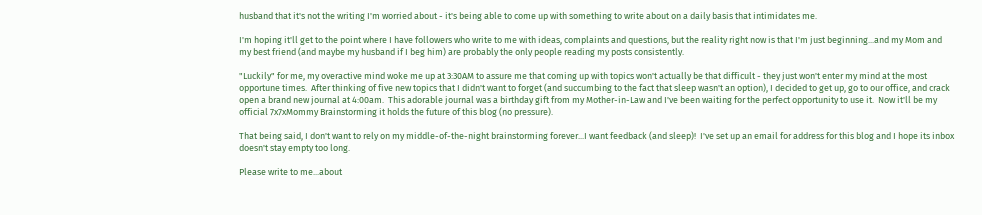husband that it's not the writing I'm worried about - it's being able to come up with something to write about on a daily basis that intimidates me.

I'm hoping it'll get to the point where I have followers who write to me with ideas, complaints and questions, but the reality right now is that I'm just beginning...and my Mom and my best friend (and maybe my husband if I beg him) are probably the only people reading my posts consistently.

"Luckily" for me, my overactive mind woke me up at 3:30AM to assure me that coming up with topics won't actually be that difficult - they just won't enter my mind at the most opportune times.  After thinking of five new topics that I didn't want to forget (and succumbing to the fact that sleep wasn't an option), I decided to get up, go to our office, and crack open a brand new journal at 4:00am.  This adorable journal was a birthday gift from my Mother-in-Law and I've been waiting for the perfect opportunity to use it.  Now it'll be my official 7x7xMommy Brainstorming it holds the future of this blog (no pressure).

That being said, I don't want to rely on my middle-of-the-night brainstorming forever...I want feedback (and sleep)!  I've set up an email for address for this blog and I hope its inbox doesn't stay empty too long.

Please write to me...about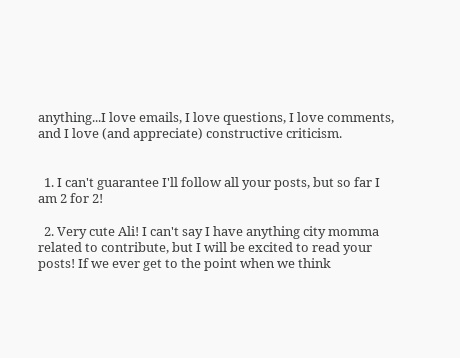anything...I love emails, I love questions, I love comments, and I love (and appreciate) constructive criticism.


  1. I can't guarantee I'll follow all your posts, but so far I am 2 for 2!

  2. Very cute Ali! I can't say I have anything city momma related to contribute, but I will be excited to read your posts! If we ever get to the point when we think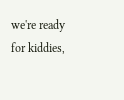we're ready for kiddies,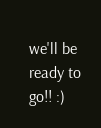we'll be ready to go!! :)